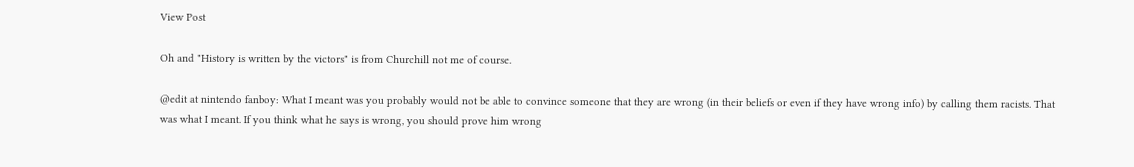View Post

Oh and "History is written by the victors" is from Churchill not me of course.

@edit at nintendo fanboy: What I meant was you probably would not be able to convince someone that they are wrong (in their beliefs or even if they have wrong info) by calling them racists. That was what I meant. If you think what he says is wrong, you should prove him wrong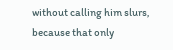without calling him slurs, because that only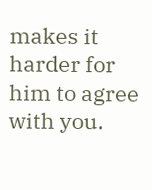makes it harder for him to agree with you.